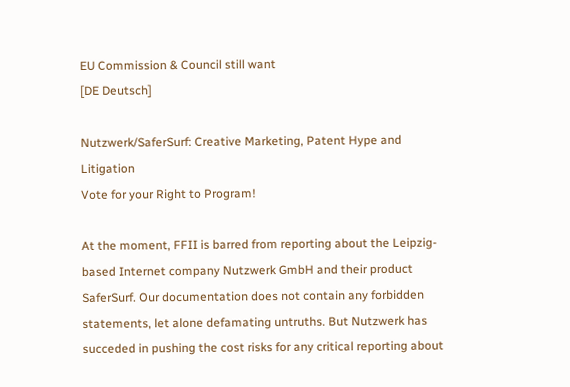EU Commission & Council still want
[DE Deutsch]

Nutzwerk/SaferSurf: Creative Marketing, Patent Hype and Litigation
Vote for your Right to Program!

At the moment, FFII is barred from reporting about the Leipzig-based Internet company Nutzwerk GmbH and their product SaferSurf. Our documentation does not contain any forbidden statements, let alone defamating untruths. But Nutzwerk has succeded in pushing the cost risks for any critical reporting about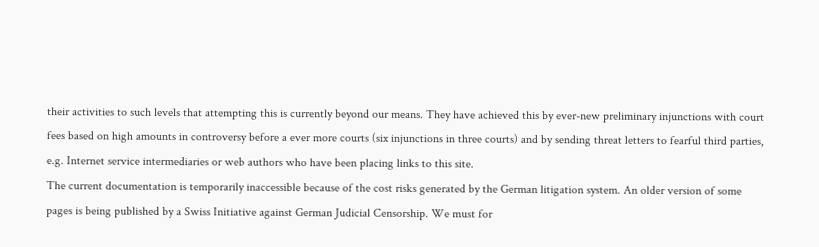their activities to such levels that attempting this is currently beyond our means. They have achieved this by ever-new preliminary injunctions with court fees based on high amounts in controversy before a ever more courts (six injunctions in three courts) and by sending threat letters to fearful third parties, e.g. Internet service intermediaries or web authors who have been placing links to this site.
The current documentation is temporarily inaccessible because of the cost risks generated by the German litigation system. An older version of some pages is being published by a Swiss Initiative against German Judicial Censorship. We must for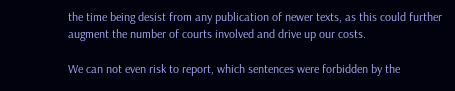the time being desist from any publication of newer texts, as this could further augment the number of courts involved and drive up our costs.

We can not even risk to report, which sentences were forbidden by the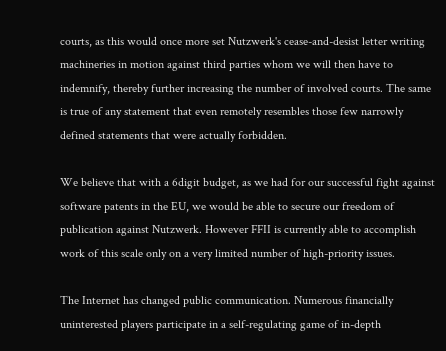courts, as this would once more set Nutzwerk's cease-and-desist letter writing machineries in motion against third parties whom we will then have to indemnify, thereby further increasing the number of involved courts. The same is true of any statement that even remotely resembles those few narrowly defined statements that were actually forbidden.

We believe that with a 6digit budget, as we had for our successful fight against software patents in the EU, we would be able to secure our freedom of publication against Nutzwerk. However FFII is currently able to accomplish work of this scale only on a very limited number of high-priority issues.

The Internet has changed public communication. Numerous financially uninterested players participate in a self-regulating game of in-depth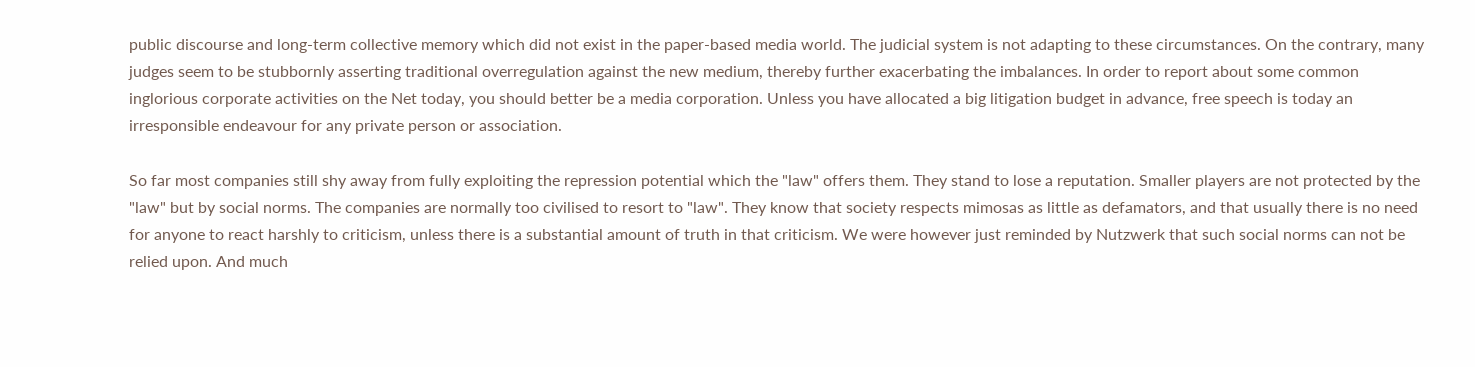public discourse and long-term collective memory which did not exist in the paper-based media world. The judicial system is not adapting to these circumstances. On the contrary, many judges seem to be stubbornly asserting traditional overregulation against the new medium, thereby further exacerbating the imbalances. In order to report about some common inglorious corporate activities on the Net today, you should better be a media corporation. Unless you have allocated a big litigation budget in advance, free speech is today an irresponsible endeavour for any private person or association.

So far most companies still shy away from fully exploiting the repression potential which the "law" offers them. They stand to lose a reputation. Smaller players are not protected by the "law" but by social norms. The companies are normally too civilised to resort to "law". They know that society respects mimosas as little as defamators, and that usually there is no need for anyone to react harshly to criticism, unless there is a substantial amount of truth in that criticism. We were however just reminded by Nutzwerk that such social norms can not be relied upon. And much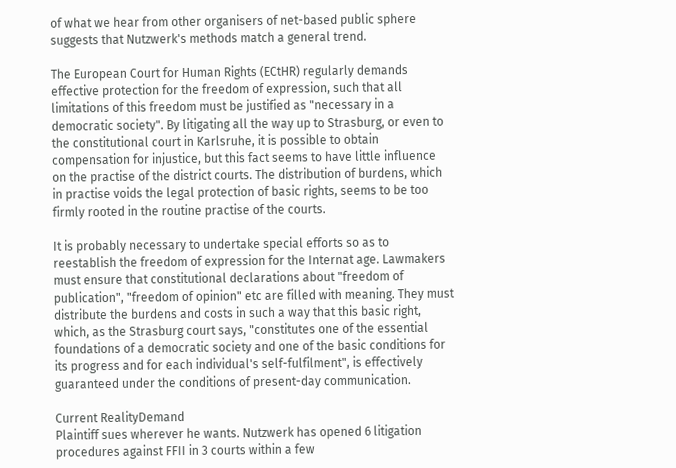of what we hear from other organisers of net-based public sphere suggests that Nutzwerk's methods match a general trend.

The European Court for Human Rights (ECtHR) regularly demands effective protection for the freedom of expression, such that all limitations of this freedom must be justified as "necessary in a democratic society". By litigating all the way up to Strasburg, or even to the constitutional court in Karlsruhe, it is possible to obtain compensation for injustice, but this fact seems to have little influence on the practise of the district courts. The distribution of burdens, which in practise voids the legal protection of basic rights, seems to be too firmly rooted in the routine practise of the courts.

It is probably necessary to undertake special efforts so as to reestablish the freedom of expression for the Internat age. Lawmakers must ensure that constitutional declarations about "freedom of publication", "freedom of opinion" etc are filled with meaning. They must distribute the burdens and costs in such a way that this basic right, which, as the Strasburg court says, "constitutes one of the essential foundations of a democratic society and one of the basic conditions for its progress and for each individual's self-fulfilment", is effectively guaranteed under the conditions of present-day communication.

Current RealityDemand
Plaintiff sues wherever he wants. Nutzwerk has opened 6 litigation procedures against FFII in 3 courts within a few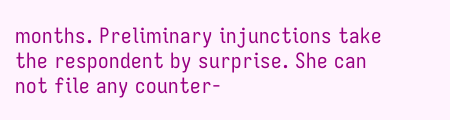months. Preliminary injunctions take the respondent by surprise. She can not file any counter-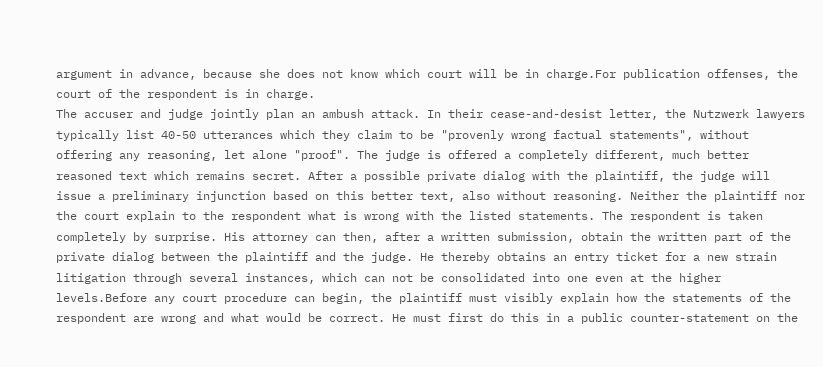argument in advance, because she does not know which court will be in charge.For publication offenses, the court of the respondent is in charge.
The accuser and judge jointly plan an ambush attack. In their cease-and-desist letter, the Nutzwerk lawyers typically list 40-50 utterances which they claim to be "provenly wrong factual statements", without offering any reasoning, let alone "proof". The judge is offered a completely different, much better reasoned text which remains secret. After a possible private dialog with the plaintiff, the judge will issue a preliminary injunction based on this better text, also without reasoning. Neither the plaintiff nor the court explain to the respondent what is wrong with the listed statements. The respondent is taken completely by surprise. His attorney can then, after a written submission, obtain the written part of the private dialog between the plaintiff and the judge. He thereby obtains an entry ticket for a new strain litigation through several instances, which can not be consolidated into one even at the higher levels.Before any court procedure can begin, the plaintiff must visibly explain how the statements of the respondent are wrong and what would be correct. He must first do this in a public counter-statement on the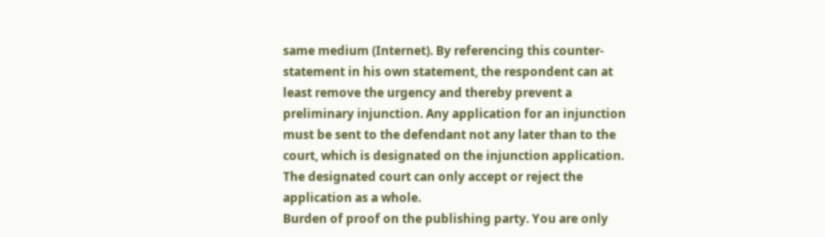same medium (Internet). By referencing this counter-statement in his own statement, the respondent can at least remove the urgency and thereby prevent a preliminary injunction. Any application for an injunction must be sent to the defendant not any later than to the court, which is designated on the injunction application. The designated court can only accept or reject the application as a whole.
Burden of proof on the publishing party. You are only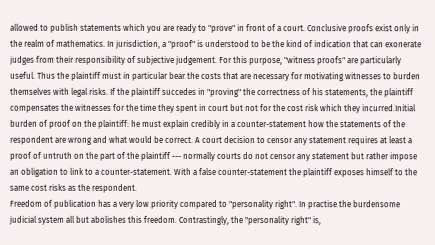allowed to publish statements which you are ready to "prove" in front of a court. Conclusive proofs exist only in the realm of mathematics. In jurisdiction, a "proof" is understood to be the kind of indication that can exonerate judges from their responsibility of subjective judgement. For this purpose, "witness proofs" are particularly useful. Thus the plaintiff must in particular bear the costs that are necessary for motivating witnesses to burden themselves with legal risks. If the plaintiff succedes in "proving" the correctness of his statements, the plaintiff compensates the witnesses for the time they spent in court but not for the cost risk which they incurred.Initial burden of proof on the plaintiff: he must explain credibly in a counter-statement how the statements of the respondent are wrong and what would be correct. A court decision to censor any statement requires at least a proof of untruth on the part of the plaintiff --- normally courts do not censor any statement but rather impose an obligation to link to a counter-statement. With a false counter-statement the plaintiff exposes himself to the same cost risks as the respondent.
Freedom of publication has a very low priority compared to "personality right". In practise the burdensome judicial system all but abolishes this freedom. Contrastingly, the "personality right" is,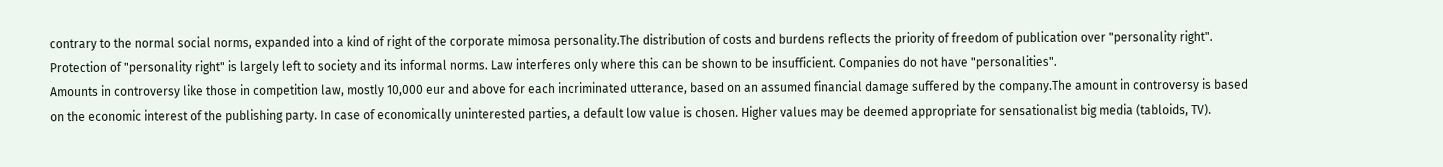contrary to the normal social norms, expanded into a kind of right of the corporate mimosa personality.The distribution of costs and burdens reflects the priority of freedom of publication over "personality right". Protection of "personality right" is largely left to society and its informal norms. Law interferes only where this can be shown to be insufficient. Companies do not have "personalities".
Amounts in controversy like those in competition law, mostly 10,000 eur and above for each incriminated utterance, based on an assumed financial damage suffered by the company.The amount in controversy is based on the economic interest of the publishing party. In case of economically uninterested parties, a default low value is chosen. Higher values may be deemed appropriate for sensationalist big media (tabloids, TV).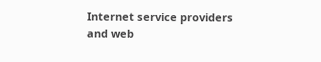Internet service providers and web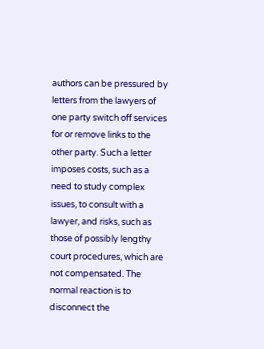authors can be pressured by letters from the lawyers of one party switch off services for or remove links to the other party. Such a letter imposes costs, such as a need to study complex issues, to consult with a lawyer, and risks, such as those of possibly lengthy court procedures, which are not compensated. The normal reaction is to disconnect the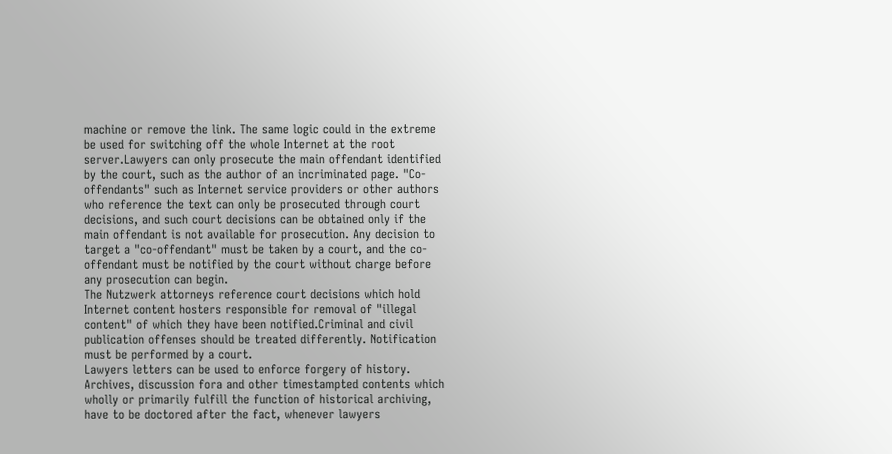machine or remove the link. The same logic could in the extreme be used for switching off the whole Internet at the root server.Lawyers can only prosecute the main offendant identified by the court, such as the author of an incriminated page. "Co-offendants" such as Internet service providers or other authors who reference the text can only be prosecuted through court decisions, and such court decisions can be obtained only if the main offendant is not available for prosecution. Any decision to target a "co-offendant" must be taken by a court, and the co-offendant must be notified by the court without charge before any prosecution can begin.
The Nutzwerk attorneys reference court decisions which hold Internet content hosters responsible for removal of "illegal content" of which they have been notified.Criminal and civil publication offenses should be treated differently. Notification must be performed by a court.
Lawyers letters can be used to enforce forgery of history. Archives, discussion fora and other timestampted contents which wholly or primarily fulfill the function of historical archiving, have to be doctored after the fact, whenever lawyers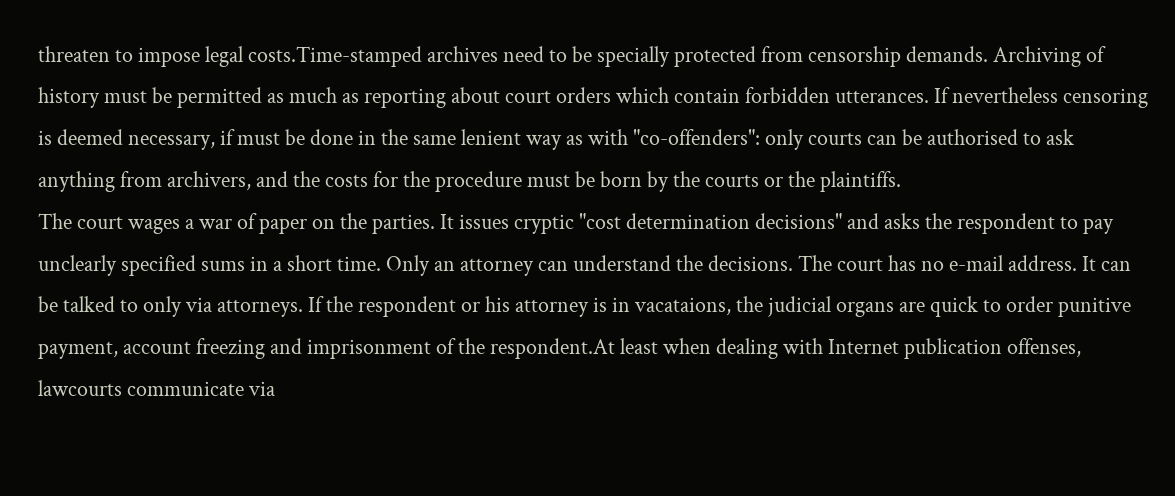threaten to impose legal costs.Time-stamped archives need to be specially protected from censorship demands. Archiving of history must be permitted as much as reporting about court orders which contain forbidden utterances. If nevertheless censoring is deemed necessary, if must be done in the same lenient way as with "co-offenders": only courts can be authorised to ask anything from archivers, and the costs for the procedure must be born by the courts or the plaintiffs.
The court wages a war of paper on the parties. It issues cryptic "cost determination decisions" and asks the respondent to pay unclearly specified sums in a short time. Only an attorney can understand the decisions. The court has no e-mail address. It can be talked to only via attorneys. If the respondent or his attorney is in vacataions, the judicial organs are quick to order punitive payment, account freezing and imprisonment of the respondent.At least when dealing with Internet publication offenses, lawcourts communicate via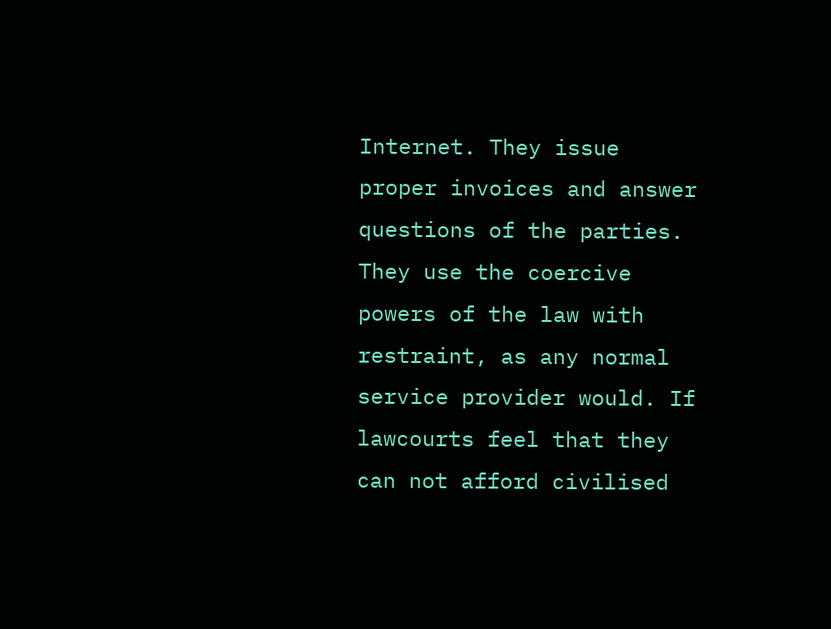Internet. They issue proper invoices and answer questions of the parties. They use the coercive powers of the law with restraint, as any normal service provider would. If lawcourts feel that they can not afford civilised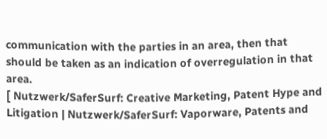communication with the parties in an area, then that should be taken as an indication of overregulation in that area.
[ Nutzwerk/SaferSurf: Creative Marketing, Patent Hype and Litigation | Nutzwerk/SaferSurf: Vaporware, Patents and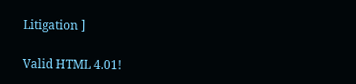Litigation ]

Valid HTML 4.01!